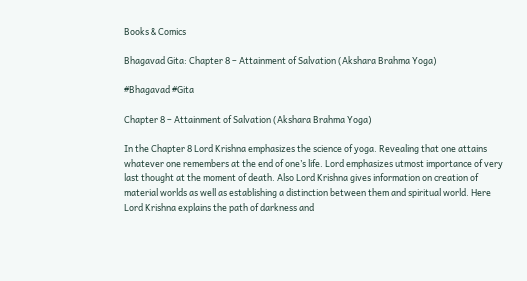Books & Comics

Bhagavad Gita: Chapter 8 – Attainment of Salvation (Akshara Brahma Yoga)

#Bhagavad #Gita

Chapter 8 – Attainment of Salvation (Akshara Brahma Yoga)

In the Chapter 8 Lord Krishna emphasizes the science of yoga. Revealing that one attains whatever one remembers at the end of one’s life. Lord emphasizes utmost importance of very last thought at the moment of death. Also Lord Krishna gives information on creation of material worlds as well as establishing a distinction between them and spiritual world. Here Lord Krishna explains the path of darkness and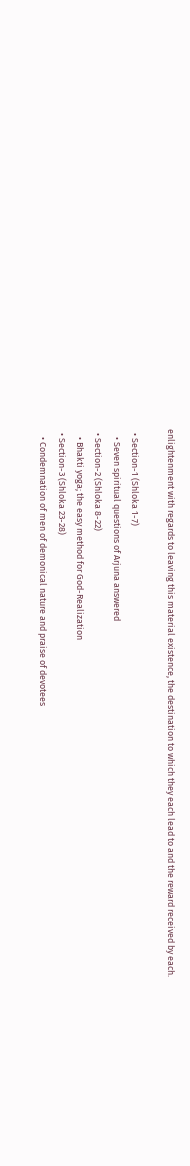enlightenment with regards to leaving this material existence, the destination to which they each lead to and the reward received by each.

  • Section-1 (Shloka 1-7)
    • Seven spiritual questions of Arjuna answered
  • Section-2 (Shloka 8-22)
    • Bhakti yoga; the easy method for God-Realization
  • Section-3 (Shloka 23-28)
    • Condemnation of men of demonical nature and praise of devotees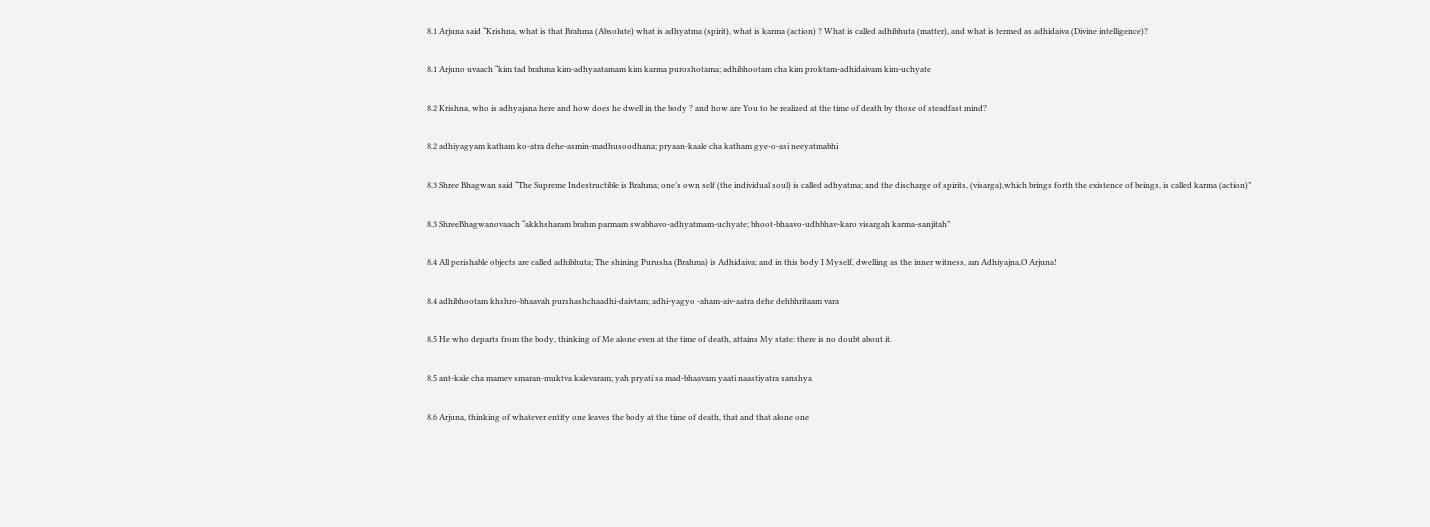8.1 Arjuna said “Krishna, what is that Brahma (Absolute) what is adhyatma (spirit), what is karma (action) ? What is called adhibhuta (matter), and what is termed as adhidaiva (Divine intelligence)?

8.1 Arjuno uvaach “kim tad brahma kim-adhyaatamam kim karma puroshotama; adhibhootam cha kim proktam-adhidaivam kim-uchyate

8.2 Krishna, who is adhyajana here and how does he dwell in the body ? and how are You to be realized at the time of death by those of steadfast mind?

8.2 adhiyagyam katham ko-atra dehe-asmin-madhusoodhana; pryaan-kaale cha katham gye-o-asi neeyatmabhi

8.3 Shree Bhagwan said “The Supreme Indestructible is Brahma; one’s own self (the individual soul) is called adhyatma; and the discharge of spirits, (visarga),which brings forth the existence of beings, is called karma (action)”

8.3 ShreeBhagwanovaach “akkhsharam brahm parmam swabhavo-adhyatmam-uchyate; bhoot-bhaavo-udhbhav-karo visargah karma-sanjitah”

8.4 All perishable objects are called adhibhuta; The shining Purusha (Brahma) is Adhidaiva; and in this body I Myself, dwelling as the inner witness, am Adhiyajna,O Arjuna!

8.4 adhibhootam khshro-bhaavah purshashchaadhi-daivtam; adhi-yagyo -aham-aiv-aatra dehe dehbhritaam vara

8.5 He who departs from the body, thinking of Me alone even at the time of death, attains My state: there is no doubt about it.

8.5 ant-kale cha mamev smaran-muktva kalevaram; yah pryati sa mad-bhaavam yaati naastiyatra sanshya

8.6 Arjuna, thinking of whatever entity one leaves the body at the time of death, that and that alone one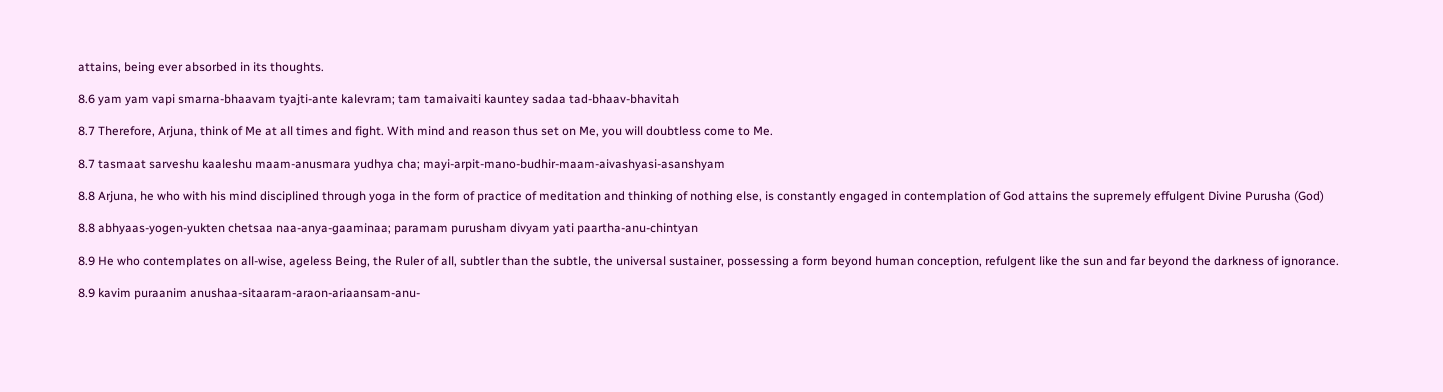attains, being ever absorbed in its thoughts.

8.6 yam yam vapi smarna-bhaavam tyajti-ante kalevram; tam tamaivaiti kauntey sadaa tad-bhaav-bhavitah

8.7 Therefore, Arjuna, think of Me at all times and fight. With mind and reason thus set on Me, you will doubtless come to Me.

8.7 tasmaat sarveshu kaaleshu maam-anusmara yudhya cha; mayi-arpit-mano-budhir-maam-aivashyasi-asanshyam

8.8 Arjuna, he who with his mind disciplined through yoga in the form of practice of meditation and thinking of nothing else, is constantly engaged in contemplation of God attains the supremely effulgent Divine Purusha (God)

8.8 abhyaas-yogen-yukten chetsaa naa-anya-gaaminaa; paramam purusham divyam yati paartha-anu-chintyan

8.9 He who contemplates on all-wise, ageless Being, the Ruler of all, subtler than the subtle, the universal sustainer, possessing a form beyond human conception, refulgent like the sun and far beyond the darkness of ignorance.

8.9 kavim puraanim anushaa-sitaaram-araon-ariaansam-anu-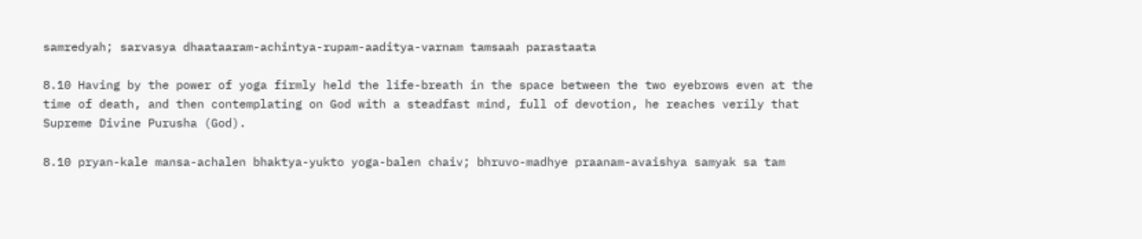samredyah; sarvasya dhaataaram-achintya-rupam-aaditya-varnam tamsaah parastaata

8.10 Having by the power of yoga firmly held the life-breath in the space between the two eyebrows even at the time of death, and then contemplating on God with a steadfast mind, full of devotion, he reaches verily that Supreme Divine Purusha (God).

8.10 pryan-kale mansa-achalen bhaktya-yukto yoga-balen chaiv; bhruvo-madhye praanam-avaishya samyak sa tam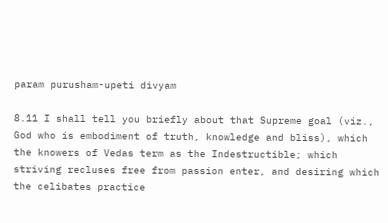param purusham-upeti divyam

8.11 I shall tell you briefly about that Supreme goal (viz., God who is embodiment of truth, knowledge and bliss), which the knowers of Vedas term as the Indestructible; which striving recluses free from passion enter, and desiring which the celibates practice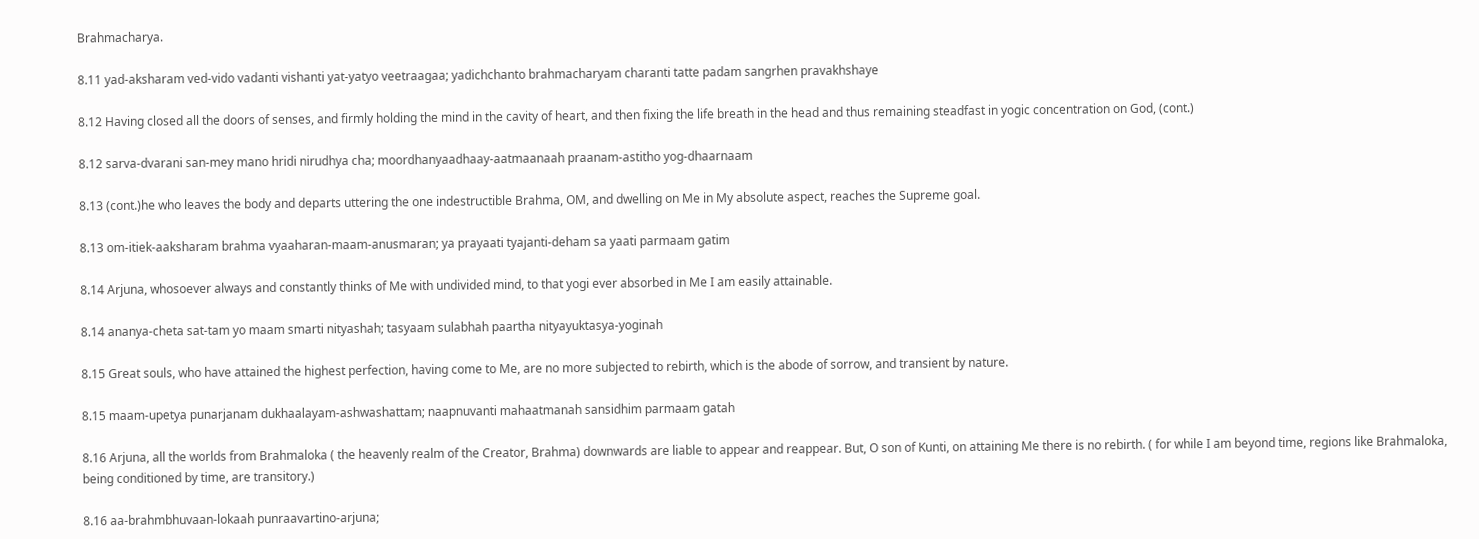Brahmacharya.

8.11 yad-aksharam ved-vido vadanti vishanti yat-yatyo veetraagaa; yadichchanto brahmacharyam charanti tatte padam sangrhen pravakhshaye

8.12 Having closed all the doors of senses, and firmly holding the mind in the cavity of heart, and then fixing the life breath in the head and thus remaining steadfast in yogic concentration on God, (cont.)

8.12 sarva-dvarani san-mey mano hridi nirudhya cha; moordhanyaadhaay-aatmaanaah praanam-astitho yog-dhaarnaam

8.13 (cont.)he who leaves the body and departs uttering the one indestructible Brahma, OM, and dwelling on Me in My absolute aspect, reaches the Supreme goal.

8.13 om-itiek-aaksharam brahma vyaaharan-maam-anusmaran; ya prayaati tyajanti-deham sa yaati parmaam gatim

8.14 Arjuna, whosoever always and constantly thinks of Me with undivided mind, to that yogi ever absorbed in Me I am easily attainable.

8.14 ananya-cheta sat-tam yo maam smarti nityashah; tasyaam sulabhah paartha nityayuktasya-yoginah

8.15 Great souls, who have attained the highest perfection, having come to Me, are no more subjected to rebirth, which is the abode of sorrow, and transient by nature.

8.15 maam-upetya punarjanam dukhaalayam-ashwashattam; naapnuvanti mahaatmanah sansidhim parmaam gatah

8.16 Arjuna, all the worlds from Brahmaloka ( the heavenly realm of the Creator, Brahma) downwards are liable to appear and reappear. But, O son of Kunti, on attaining Me there is no rebirth. ( for while I am beyond time, regions like Brahmaloka, being conditioned by time, are transitory.)

8.16 aa-brahmbhuvaan-lokaah punraavartino-arjuna;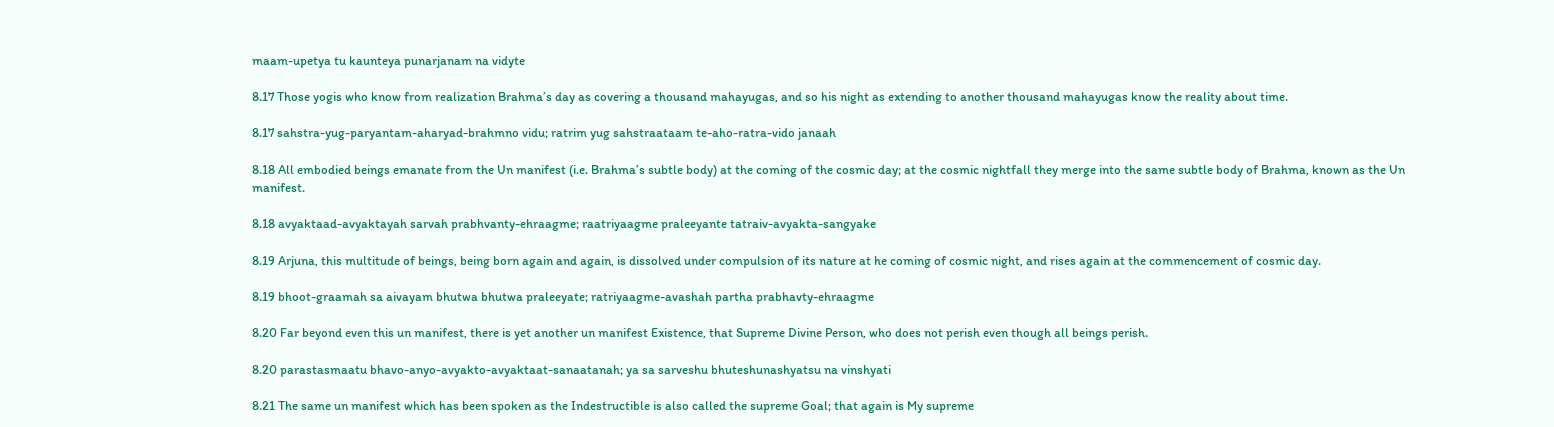maam-upetya tu kaunteya punarjanam na vidyte

8.17 Those yogis who know from realization Brahma’s day as covering a thousand mahayugas, and so his night as extending to another thousand mahayugas know the reality about time.

8.17 sahstra-yug-paryantam-aharyad-brahmno vidu; ratrim yug sahstraataam te-aho-ratra-vido janaah

8.18 All embodied beings emanate from the Un manifest (i.e. Brahma’s subtle body) at the coming of the cosmic day; at the cosmic nightfall they merge into the same subtle body of Brahma, known as the Un manifest.

8.18 avyaktaad-avyaktayah sarvah prabhvanty-ehraagme; raatriyaagme praleeyante tatraiv-avyakta-sangyake

8.19 Arjuna, this multitude of beings, being born again and again, is dissolved under compulsion of its nature at he coming of cosmic night, and rises again at the commencement of cosmic day.

8.19 bhoot-graamah sa aivayam bhutwa bhutwa praleeyate; ratriyaagme-avashah partha prabhavty-ehraagme

8.20 Far beyond even this un manifest, there is yet another un manifest Existence, that Supreme Divine Person, who does not perish even though all beings perish.

8.20 parastasmaatu bhavo-anyo-avyakto-avyaktaat-sanaatanah; ya sa sarveshu bhuteshunashyatsu na vinshyati

8.21 The same un manifest which has been spoken as the Indestructible is also called the supreme Goal; that again is My supreme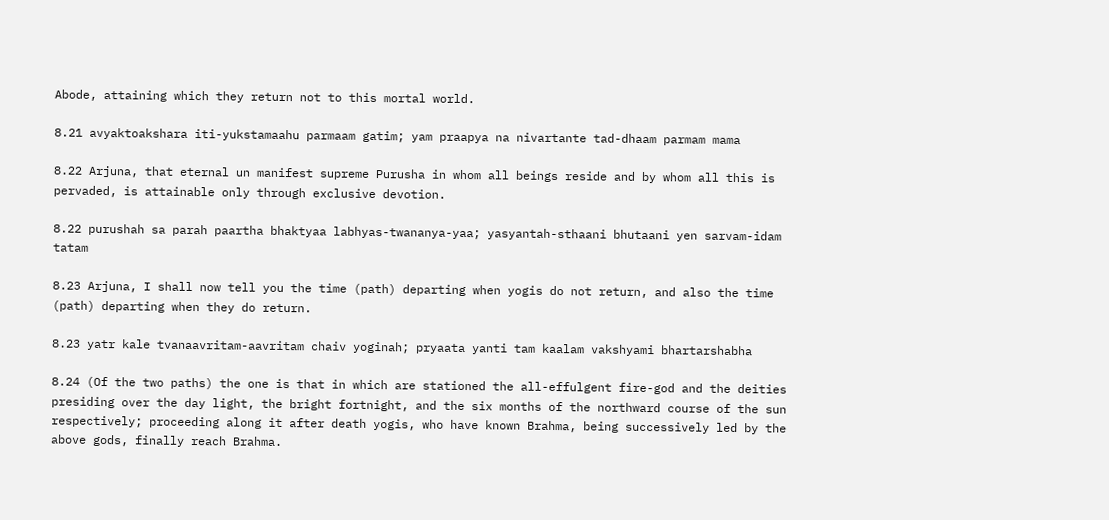Abode, attaining which they return not to this mortal world.

8.21 avyaktoakshara iti-yukstamaahu parmaam gatim; yam praapya na nivartante tad-dhaam parmam mama

8.22 Arjuna, that eternal un manifest supreme Purusha in whom all beings reside and by whom all this is pervaded, is attainable only through exclusive devotion.

8.22 purushah sa parah paartha bhaktyaa labhyas-twananya-yaa; yasyantah-sthaani bhutaani yen sarvam-idam tatam

8.23 Arjuna, I shall now tell you the time (path) departing when yogis do not return, and also the time (path) departing when they do return.

8.23 yatr kale tvanaavritam-aavritam chaiv yoginah; pryaata yanti tam kaalam vakshyami bhartarshabha

8.24 (Of the two paths) the one is that in which are stationed the all-effulgent fire-god and the deities presiding over the day light, the bright fortnight, and the six months of the northward course of the sun respectively; proceeding along it after death yogis, who have known Brahma, being successively led by the above gods, finally reach Brahma.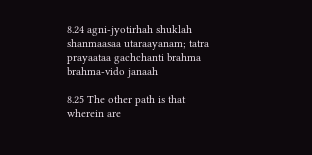8.24 agni-jyotirhah shuklah shanmaasaa utaraayanam; tatra prayaataa gachchanti brahma brahma-vido janaah

8.25 The other path is that wherein are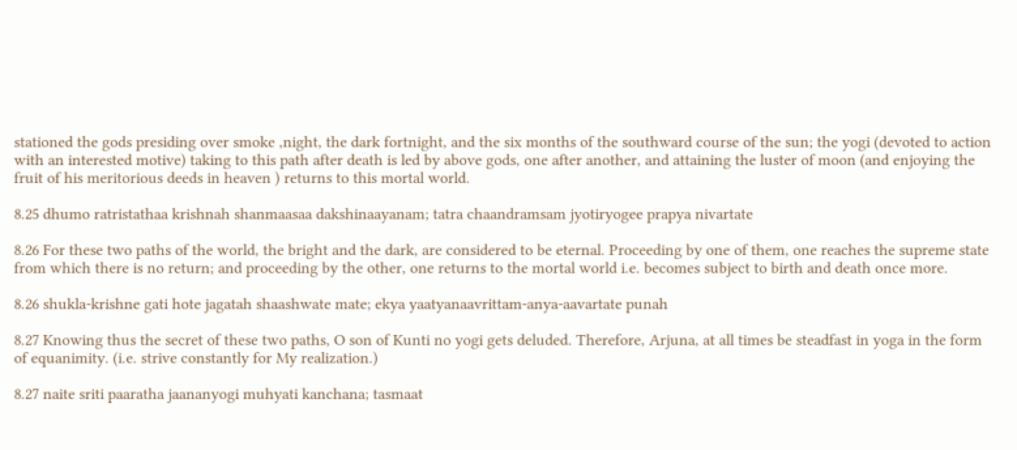stationed the gods presiding over smoke ,night, the dark fortnight, and the six months of the southward course of the sun; the yogi (devoted to action with an interested motive) taking to this path after death is led by above gods, one after another, and attaining the luster of moon (and enjoying the fruit of his meritorious deeds in heaven ) returns to this mortal world.

8.25 dhumo ratristathaa krishnah shanmaasaa dakshinaayanam; tatra chaandramsam jyotiryogee prapya nivartate

8.26 For these two paths of the world, the bright and the dark, are considered to be eternal. Proceeding by one of them, one reaches the supreme state from which there is no return; and proceeding by the other, one returns to the mortal world i.e. becomes subject to birth and death once more.

8.26 shukla-krishne gati hote jagatah shaashwate mate; ekya yaatyanaavrittam-anya-aavartate punah

8.27 Knowing thus the secret of these two paths, O son of Kunti no yogi gets deluded. Therefore, Arjuna, at all times be steadfast in yoga in the form of equanimity. (i.e. strive constantly for My realization.)

8.27 naite sriti paaratha jaananyogi muhyati kanchana; tasmaat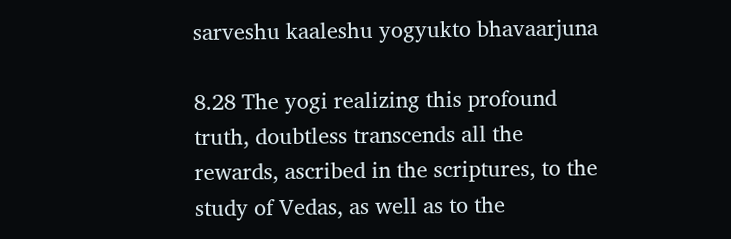sarveshu kaaleshu yogyukto bhavaarjuna

8.28 The yogi realizing this profound truth, doubtless transcends all the rewards, ascribed in the scriptures, to the study of Vedas, as well as to the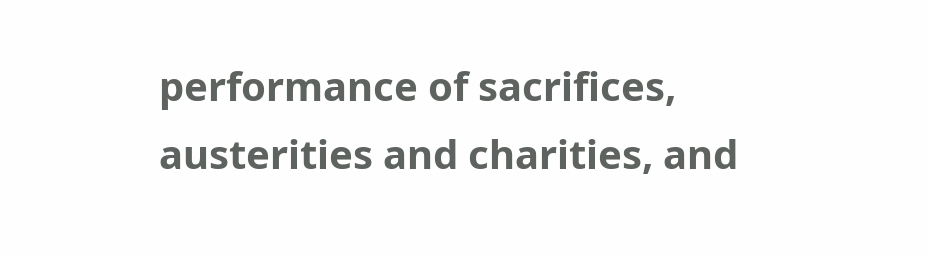performance of sacrifices, austerities and charities, and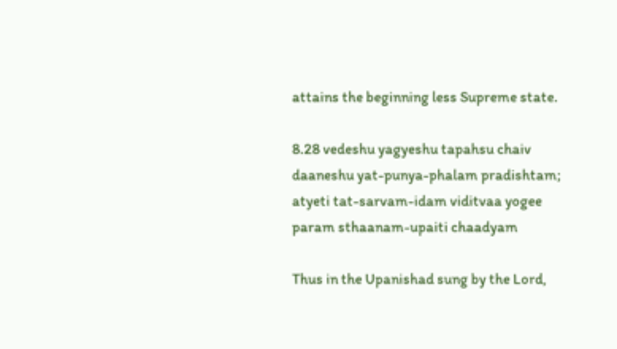attains the beginning less Supreme state.

8.28 vedeshu yagyeshu tapahsu chaiv daaneshu yat-punya-phalam pradishtam; atyeti tat-sarvam-idam viditvaa yogee param sthaanam-upaiti chaadyam

Thus in the Upanishad sung by the Lord,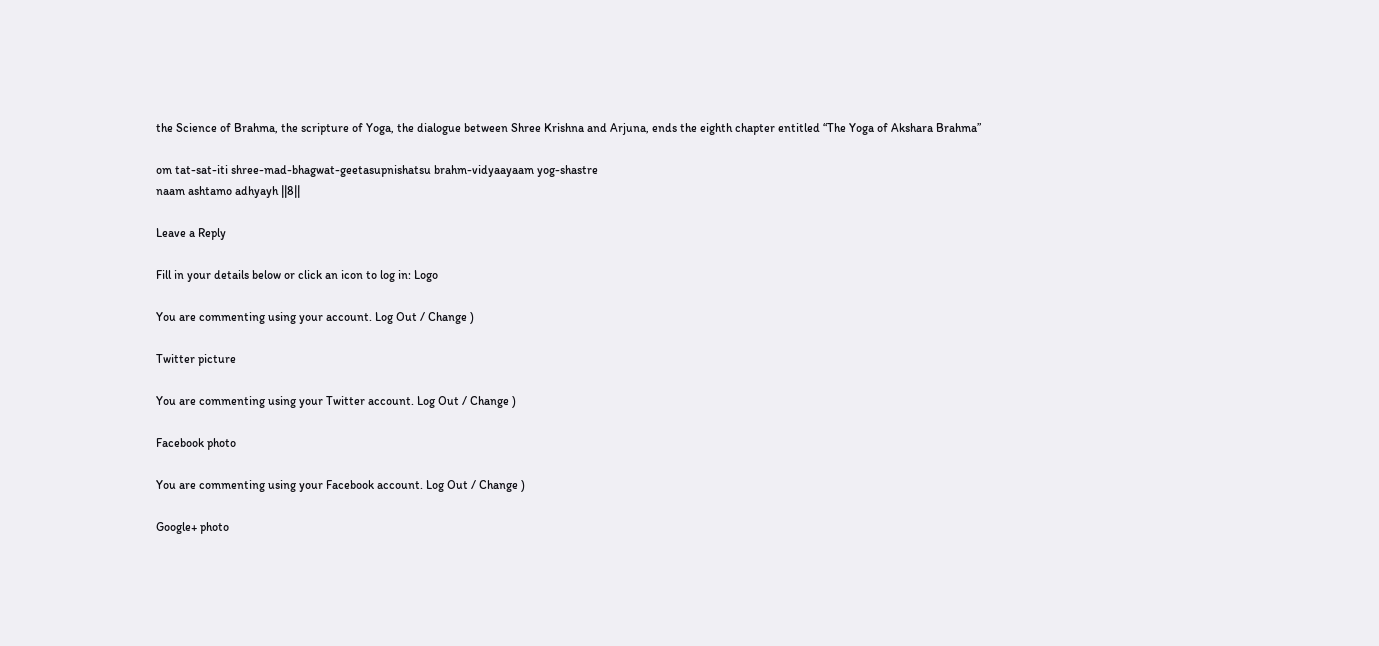the Science of Brahma, the scripture of Yoga, the dialogue between Shree Krishna and Arjuna, ends the eighth chapter entitled “The Yoga of Akshara Brahma”

om tat-sat-iti shree-mad-bhagwat-geetasupnishatsu brahm-vidyaayaam yog-shastre
naam ashtamo adhyayh ||8||

Leave a Reply

Fill in your details below or click an icon to log in: Logo

You are commenting using your account. Log Out / Change )

Twitter picture

You are commenting using your Twitter account. Log Out / Change )

Facebook photo

You are commenting using your Facebook account. Log Out / Change )

Google+ photo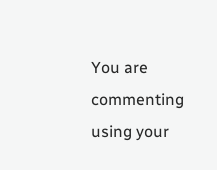You are commenting using your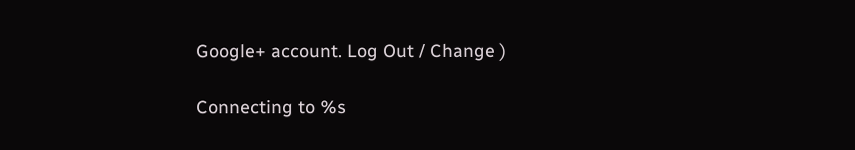Google+ account. Log Out / Change )

Connecting to %s